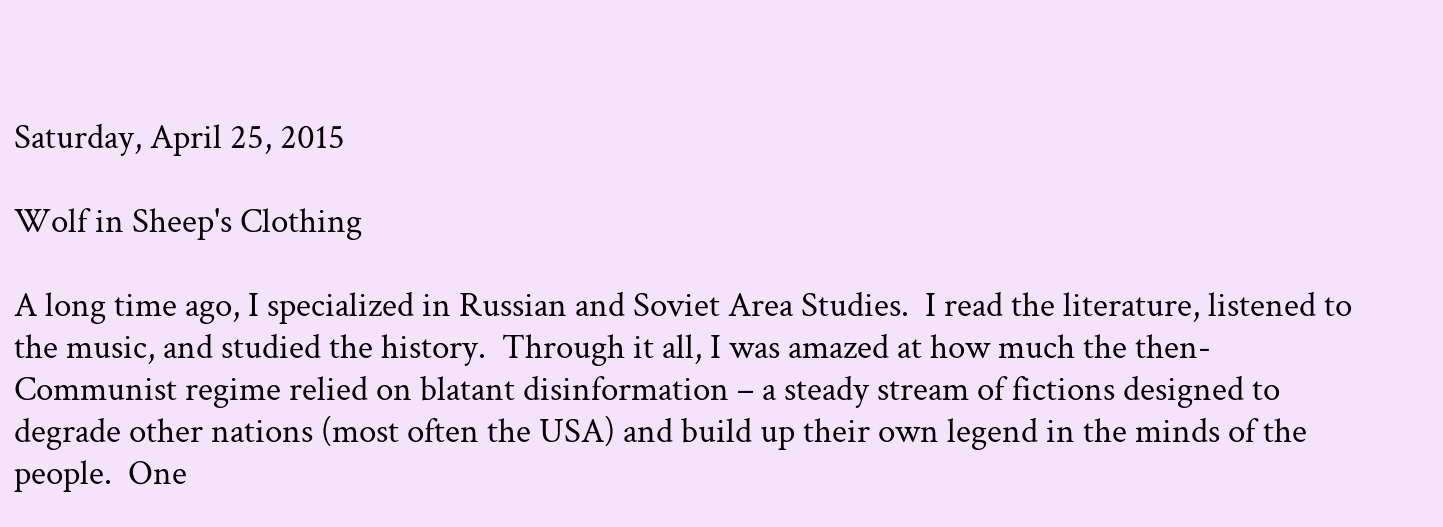Saturday, April 25, 2015

Wolf in Sheep's Clothing

A long time ago, I specialized in Russian and Soviet Area Studies.  I read the literature, listened to the music, and studied the history.  Through it all, I was amazed at how much the then-Communist regime relied on blatant disinformation – a steady stream of fictions designed to degrade other nations (most often the USA) and build up their own legend in the minds of the people.  One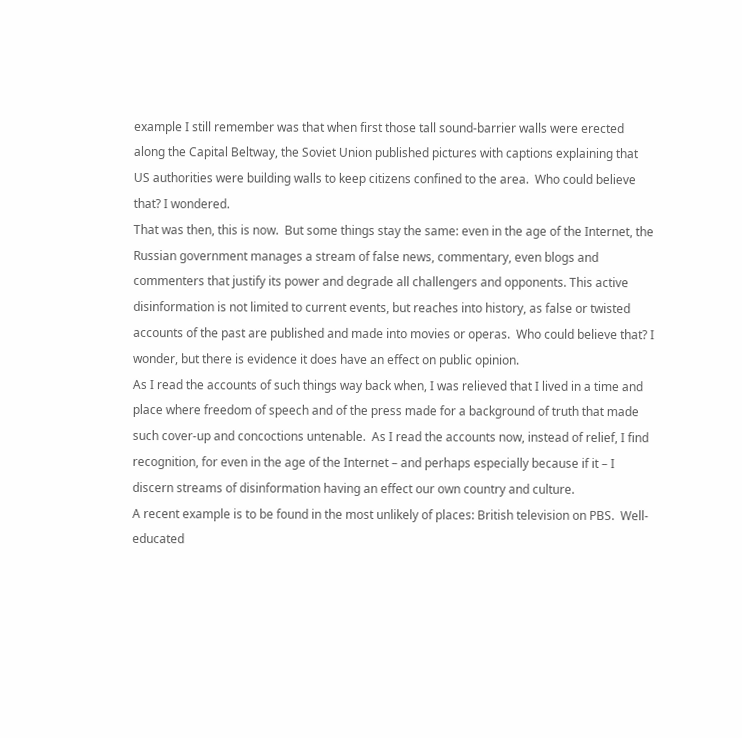example I still remember was that when first those tall sound-barrier walls were erected along the Capital Beltway, the Soviet Union published pictures with captions explaining that US authorities were building walls to keep citizens confined to the area.  Who could believe that? I wondered.
That was then, this is now.  But some things stay the same: even in the age of the Internet, the Russian government manages a stream of false news, commentary, even blogs and commenters that justify its power and degrade all challengers and opponents. This active disinformation is not limited to current events, but reaches into history, as false or twisted accounts of the past are published and made into movies or operas.  Who could believe that? I wonder, but there is evidence it does have an effect on public opinion.
As I read the accounts of such things way back when, I was relieved that I lived in a time and place where freedom of speech and of the press made for a background of truth that made such cover-up and concoctions untenable.  As I read the accounts now, instead of relief, I find recognition, for even in the age of the Internet – and perhaps especially because if it – I discern streams of disinformation having an effect our own country and culture.
A recent example is to be found in the most unlikely of places: British television on PBS.  Well-educated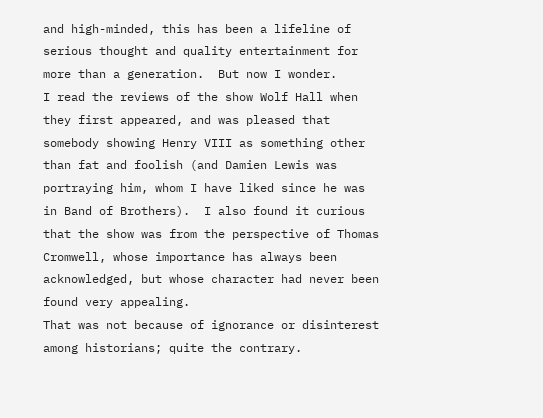and high-minded, this has been a lifeline of serious thought and quality entertainment for more than a generation.  But now I wonder.
I read the reviews of the show Wolf Hall when they first appeared, and was pleased that somebody showing Henry VIII as something other than fat and foolish (and Damien Lewis was portraying him, whom I have liked since he was in Band of Brothers).  I also found it curious that the show was from the perspective of Thomas Cromwell, whose importance has always been acknowledged, but whose character had never been found very appealing.
That was not because of ignorance or disinterest among historians; quite the contrary.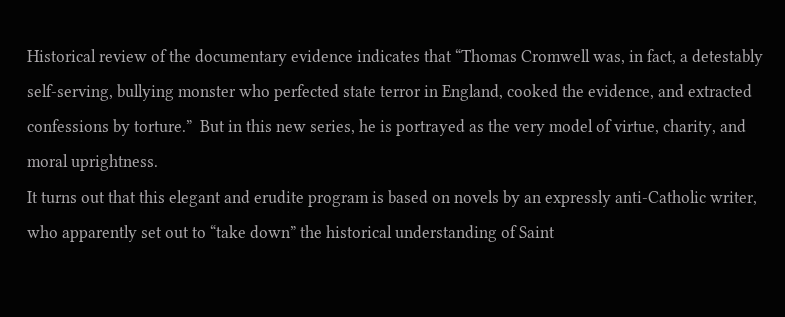Historical review of the documentary evidence indicates that “Thomas Cromwell was, in fact, a detestably self-serving, bullying monster who perfected state terror in England, cooked the evidence, and extracted confessions by torture.”  But in this new series, he is portrayed as the very model of virtue, charity, and moral uprightness.
It turns out that this elegant and erudite program is based on novels by an expressly anti-Catholic writer, who apparently set out to “take down” the historical understanding of Saint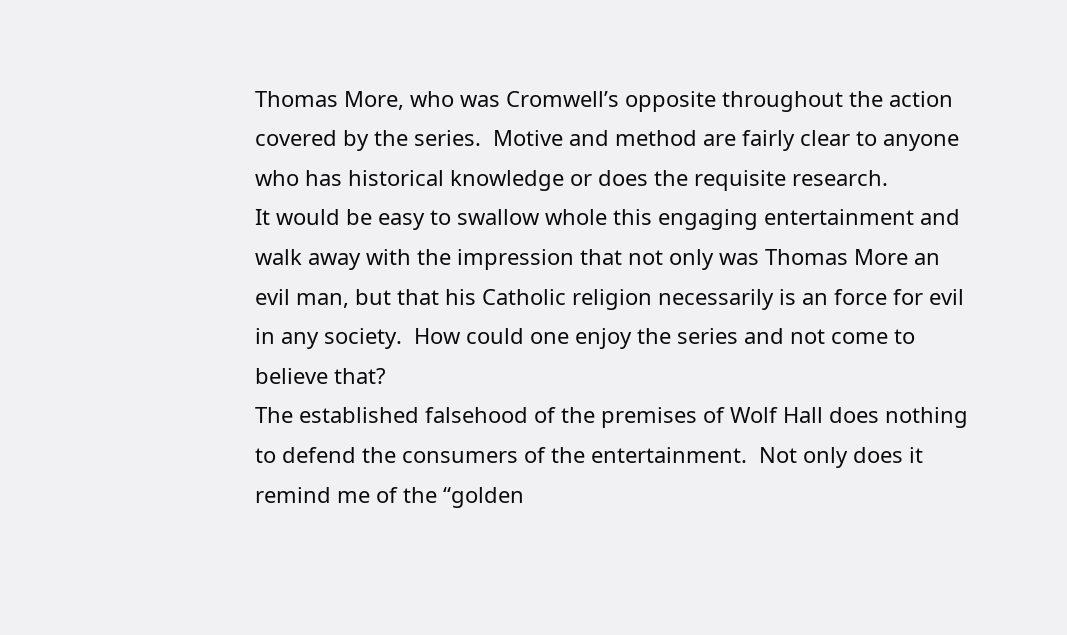Thomas More, who was Cromwell’s opposite throughout the action covered by the series.  Motive and method are fairly clear to anyone who has historical knowledge or does the requisite research.
It would be easy to swallow whole this engaging entertainment and walk away with the impression that not only was Thomas More an evil man, but that his Catholic religion necessarily is an force for evil in any society.  How could one enjoy the series and not come to believe that?
The established falsehood of the premises of Wolf Hall does nothing to defend the consumers of the entertainment.  Not only does it remind me of the “golden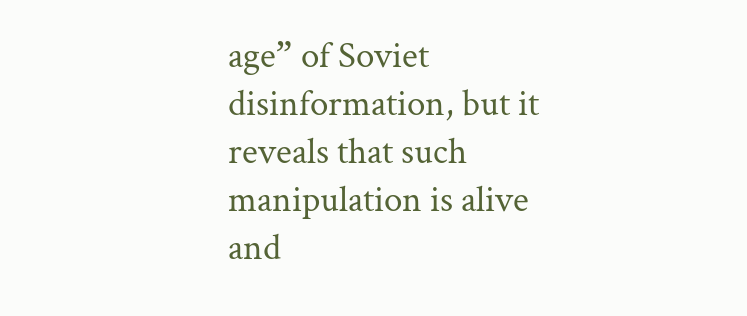age” of Soviet disinformation, but it reveals that such manipulation is alive and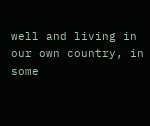well and living in our own country, in some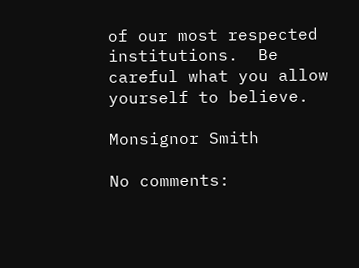of our most respected institutions.  Be careful what you allow yourself to believe.

Monsignor Smith

No comments: